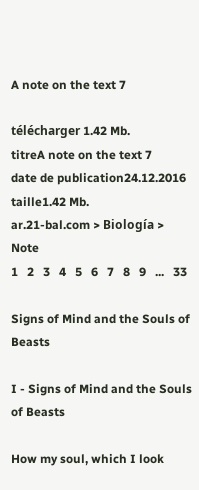A note on the text 7

télécharger 1.42 Mb.
titreA note on the text 7
date de publication24.12.2016
taille1.42 Mb.
ar.21-bal.com > Biología > Note
1   2   3   4   5   6   7   8   9   ...   33

Signs of Mind and the Souls of Beasts

I - Signs of Mind and the Souls of Beasts

How my soul, which I look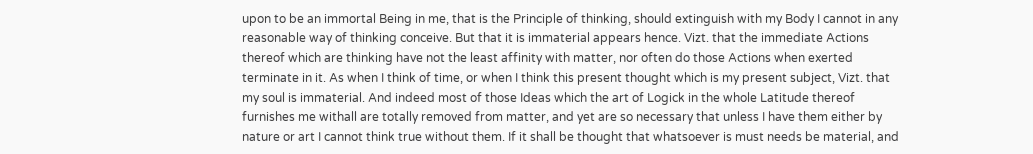upon to be an immortal Being in me, that is the Principle of thinking, should extinguish with my Body I cannot in any reasonable way of thinking conceive. But that it is immaterial appears hence. Vizt. that the immediate Actions thereof which are thinking have not the least affinity with matter, nor often do those Actions when exerted terminate in it. As when I think of time, or when I think this present thought which is my present subject, Vizt. that my soul is immaterial. And indeed most of those Ideas which the art of Logick in the whole Latitude thereof furnishes me withall are totally removed from matter, and yet are so necessary that unless I have them either by nature or art I cannot think true without them. If it shall be thought that whatsoever is must needs be material, and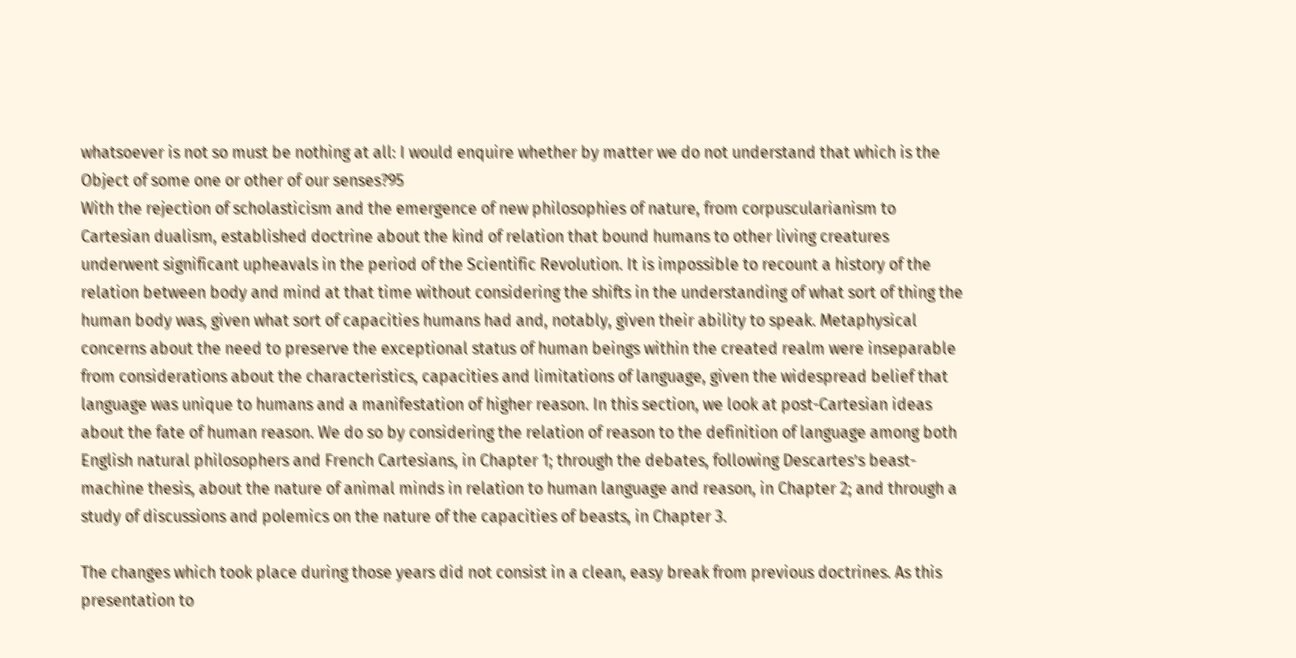whatsoever is not so must be nothing at all: I would enquire whether by matter we do not understand that which is the Object of some one or other of our senses?95
With the rejection of scholasticism and the emergence of new philosophies of nature, from corpuscularianism to Cartesian dualism, established doctrine about the kind of relation that bound humans to other living creatures underwent significant upheavals in the period of the Scientific Revolution. It is impossible to recount a history of the relation between body and mind at that time without considering the shifts in the understanding of what sort of thing the human body was, given what sort of capacities humans had and, notably, given their ability to speak. Metaphysical concerns about the need to preserve the exceptional status of human beings within the created realm were inseparable from considerations about the characteristics, capacities and limitations of language, given the widespread belief that language was unique to humans and a manifestation of higher reason. In this section, we look at post-Cartesian ideas about the fate of human reason. We do so by considering the relation of reason to the definition of language among both English natural philosophers and French Cartesians, in Chapter 1; through the debates, following Descartes’s beast-machine thesis, about the nature of animal minds in relation to human language and reason, in Chapter 2; and through a study of discussions and polemics on the nature of the capacities of beasts, in Chapter 3.

The changes which took place during those years did not consist in a clean, easy break from previous doctrines. As this presentation to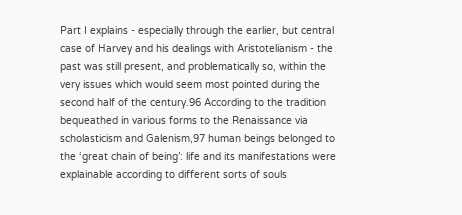Part I explains - especially through the earlier, but central case of Harvey and his dealings with Aristotelianism - the past was still present, and problematically so, within the very issues which would seem most pointed during the second half of the century.96 According to the tradition bequeathed in various forms to the Renaissance via scholasticism and Galenism,97 human beings belonged to the ‘great chain of being’: life and its manifestations were explainable according to different sorts of souls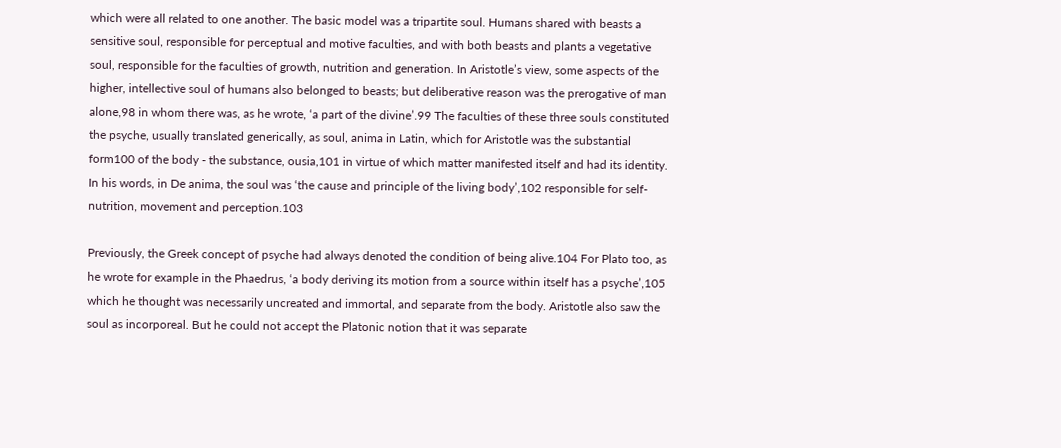which were all related to one another. The basic model was a tripartite soul. Humans shared with beasts a sensitive soul, responsible for perceptual and motive faculties, and with both beasts and plants a vegetative soul, responsible for the faculties of growth, nutrition and generation. In Aristotle’s view, some aspects of the higher, intellective soul of humans also belonged to beasts; but deliberative reason was the prerogative of man alone,98 in whom there was, as he wrote, ‘a part of the divine’.99 The faculties of these three souls constituted the psyche, usually translated generically, as soul, anima in Latin, which for Aristotle was the substantial form100 of the body - the substance, ousia,101 in virtue of which matter manifested itself and had its identity. In his words, in De anima, the soul was ‘the cause and principle of the living body’,102 responsible for self-nutrition, movement and perception.103

Previously, the Greek concept of psyche had always denoted the condition of being alive.104 For Plato too, as he wrote for example in the Phaedrus, ‘a body deriving its motion from a source within itself has a psyche’,105 which he thought was necessarily uncreated and immortal, and separate from the body. Aristotle also saw the soul as incorporeal. But he could not accept the Platonic notion that it was separate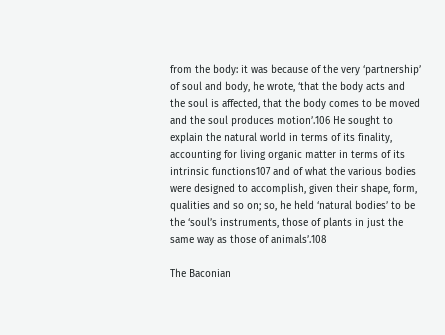from the body: it was because of the very ‘partnership’ of soul and body, he wrote, ‘that the body acts and the soul is affected, that the body comes to be moved and the soul produces motion’.106 He sought to explain the natural world in terms of its finality, accounting for living organic matter in terms of its intrinsic functions107 and of what the various bodies were designed to accomplish, given their shape, form, qualities and so on; so, he held ‘natural bodies’ to be the ‘soul’s instruments, those of plants in just the same way as those of animals’.108

The Baconian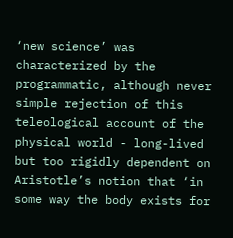‘new science’ was characterized by the programmatic, although never simple rejection of this teleological account of the physical world - long-lived but too rigidly dependent on Aristotle’s notion that ‘in some way the body exists for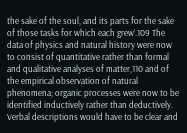the sake of the soul, and its parts for the sake of those tasks for which each grew’.109 The data of physics and natural history were now to consist of quantitative rather than formal and qualitative analyses of matter,110 and of the empirical observation of natural phenomena; organic processes were now to be identified inductively rather than deductively. Verbal descriptions would have to be clear and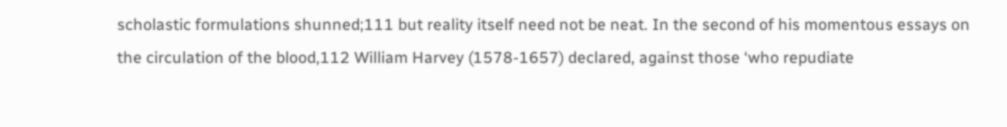scholastic formulations shunned;111 but reality itself need not be neat. In the second of his momentous essays on the circulation of the blood,112 William Harvey (1578-1657) declared, against those ‘who repudiate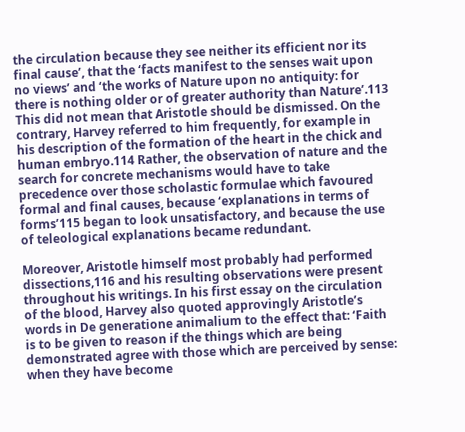the circulation because they see neither its efficient nor its final cause’, that the ‘facts manifest to the senses wait upon no views’ and ‘the works of Nature upon no antiquity: for there is nothing older or of greater authority than Nature’.113 This did not mean that Aristotle should be dismissed. On the contrary, Harvey referred to him frequently, for example in his description of the formation of the heart in the chick and human embryo.114 Rather, the observation of nature and the search for concrete mechanisms would have to take precedence over those scholastic formulae which favoured formal and final causes, because ‘explanations in terms of forms’115 began to look unsatisfactory, and because the use of teleological explanations became redundant.

Moreover, Aristotle himself most probably had performed dissections,116 and his resulting observations were present throughout his writings. In his first essay on the circulation of the blood, Harvey also quoted approvingly Aristotle’s words in De generatione animalium to the effect that: ‘Faith is to be given to reason if the things which are being demonstrated agree with those which are perceived by sense: when they have become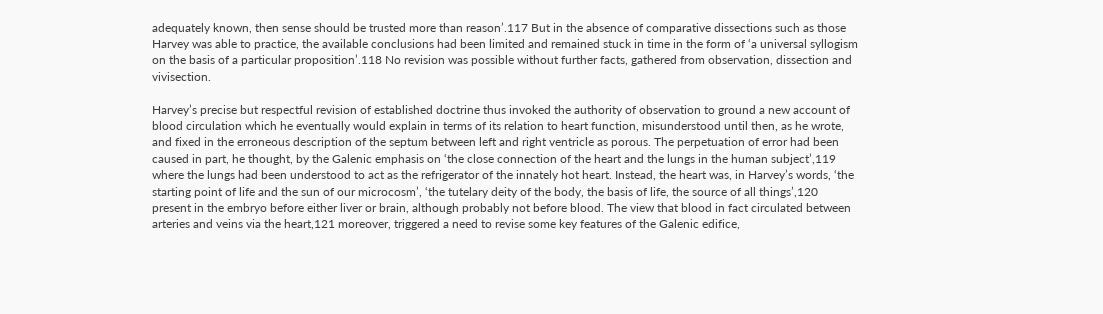adequately known, then sense should be trusted more than reason’.117 But in the absence of comparative dissections such as those Harvey was able to practice, the available conclusions had been limited and remained stuck in time in the form of ‘a universal syllogism on the basis of a particular proposition’.118 No revision was possible without further facts, gathered from observation, dissection and vivisection.

Harvey’s precise but respectful revision of established doctrine thus invoked the authority of observation to ground a new account of blood circulation which he eventually would explain in terms of its relation to heart function, misunderstood until then, as he wrote, and fixed in the erroneous description of the septum between left and right ventricle as porous. The perpetuation of error had been caused in part, he thought, by the Galenic emphasis on ‘the close connection of the heart and the lungs in the human subject’,119 where the lungs had been understood to act as the refrigerator of the innately hot heart. Instead, the heart was, in Harvey’s words, ‘the starting point of life and the sun of our microcosm’, ‘the tutelary deity of the body, the basis of life, the source of all things’,120 present in the embryo before either liver or brain, although probably not before blood. The view that blood in fact circulated between arteries and veins via the heart,121 moreover, triggered a need to revise some key features of the Galenic edifice,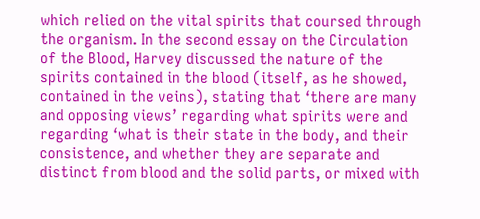which relied on the vital spirits that coursed through the organism. In the second essay on the Circulation of the Blood, Harvey discussed the nature of the spirits contained in the blood (itself, as he showed, contained in the veins), stating that ‘there are many and opposing views’ regarding what spirits were and regarding ‘what is their state in the body, and their consistence, and whether they are separate and distinct from blood and the solid parts, or mixed with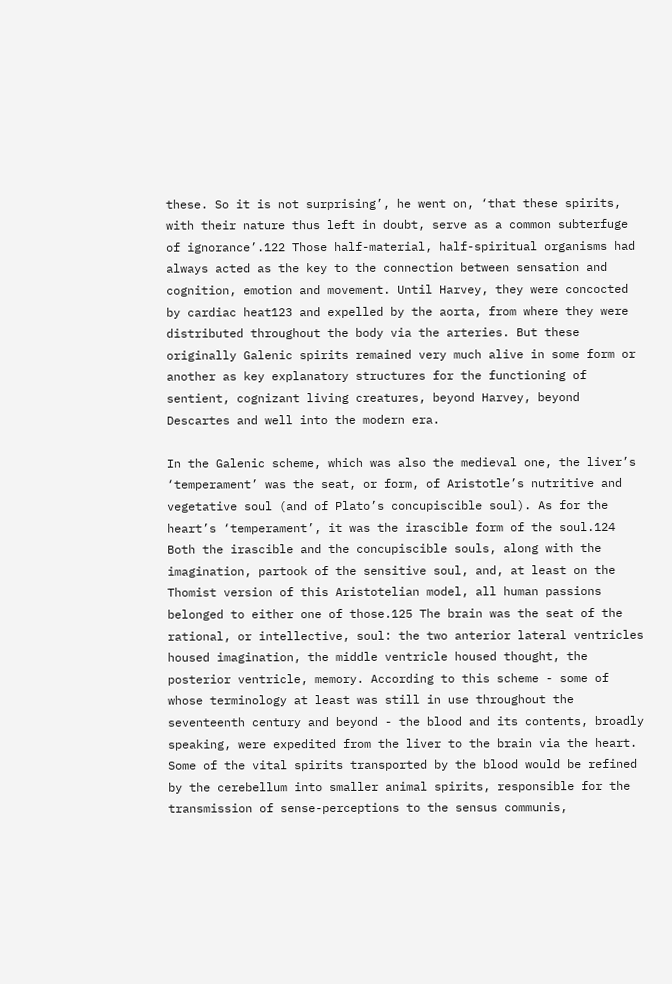these. So it is not surprising’, he went on, ‘that these spirits, with their nature thus left in doubt, serve as a common subterfuge of ignorance’.122 Those half-material, half-spiritual organisms had always acted as the key to the connection between sensation and cognition, emotion and movement. Until Harvey, they were concocted by cardiac heat123 and expelled by the aorta, from where they were distributed throughout the body via the arteries. But these originally Galenic spirits remained very much alive in some form or another as key explanatory structures for the functioning of sentient, cognizant living creatures, beyond Harvey, beyond Descartes and well into the modern era.

In the Galenic scheme, which was also the medieval one, the liver’s ‘temperament’ was the seat, or form, of Aristotle’s nutritive and vegetative soul (and of Plato’s concupiscible soul). As for the heart’s ‘temperament’, it was the irascible form of the soul.124 Both the irascible and the concupiscible souls, along with the imagination, partook of the sensitive soul, and, at least on the Thomist version of this Aristotelian model, all human passions belonged to either one of those.125 The brain was the seat of the rational, or intellective, soul: the two anterior lateral ventricles housed imagination, the middle ventricle housed thought, the posterior ventricle, memory. According to this scheme - some of whose terminology at least was still in use throughout the seventeenth century and beyond - the blood and its contents, broadly speaking, were expedited from the liver to the brain via the heart. Some of the vital spirits transported by the blood would be refined by the cerebellum into smaller animal spirits, responsible for the transmission of sense-perceptions to the sensus communis,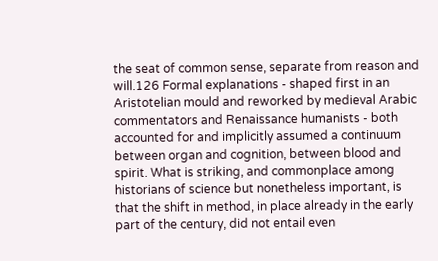the seat of common sense, separate from reason and will.126 Formal explanations - shaped first in an Aristotelian mould and reworked by medieval Arabic commentators and Renaissance humanists - both accounted for and implicitly assumed a continuum between organ and cognition, between blood and spirit. What is striking, and commonplace among historians of science but nonetheless important, is that the shift in method, in place already in the early part of the century, did not entail even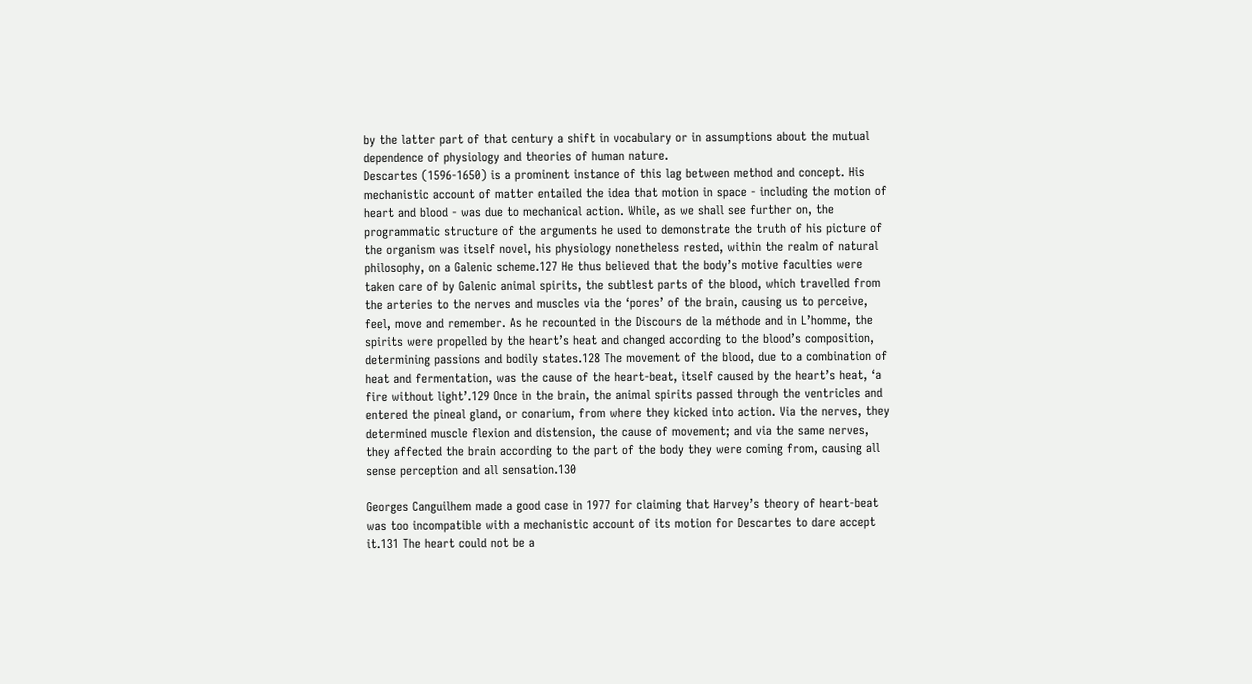by the latter part of that century a shift in vocabulary or in assumptions about the mutual dependence of physiology and theories of human nature.
Descartes (1596-1650) is a prominent instance of this lag between method and concept. His mechanistic account of matter entailed the idea that motion in space - including the motion of heart and blood - was due to mechanical action. While, as we shall see further on, the programmatic structure of the arguments he used to demonstrate the truth of his picture of the organism was itself novel, his physiology nonetheless rested, within the realm of natural philosophy, on a Galenic scheme.127 He thus believed that the body’s motive faculties were taken care of by Galenic animal spirits, the subtlest parts of the blood, which travelled from the arteries to the nerves and muscles via the ‘pores’ of the brain, causing us to perceive, feel, move and remember. As he recounted in the Discours de la méthode and in L’homme, the spirits were propelled by the heart’s heat and changed according to the blood’s composition, determining passions and bodily states.128 The movement of the blood, due to a combination of heat and fermentation, was the cause of the heart-beat, itself caused by the heart’s heat, ‘a fire without light’.129 Once in the brain, the animal spirits passed through the ventricles and entered the pineal gland, or conarium, from where they kicked into action. Via the nerves, they determined muscle flexion and distension, the cause of movement; and via the same nerves, they affected the brain according to the part of the body they were coming from, causing all sense perception and all sensation.130

Georges Canguilhem made a good case in 1977 for claiming that Harvey’s theory of heart-beat was too incompatible with a mechanistic account of its motion for Descartes to dare accept it.131 The heart could not be a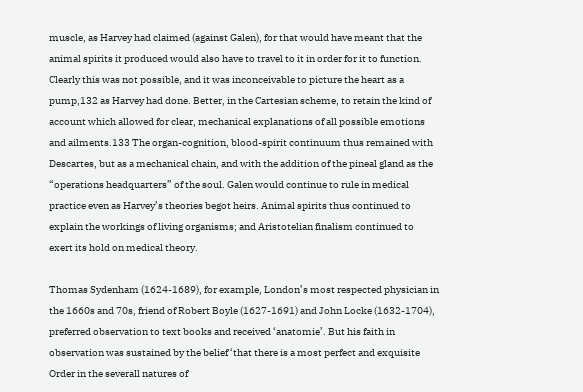muscle, as Harvey had claimed (against Galen), for that would have meant that the animal spirits it produced would also have to travel to it in order for it to function. Clearly this was not possible, and it was inconceivable to picture the heart as a pump,132 as Harvey had done. Better, in the Cartesian scheme, to retain the kind of account which allowed for clear, mechanical explanations of all possible emotions and ailments.133 The organ-cognition, blood-spirit continuum thus remained with Descartes, but as a mechanical chain, and with the addition of the pineal gland as the “operations headquarters” of the soul. Galen would continue to rule in medical practice even as Harvey’s theories begot heirs. Animal spirits thus continued to explain the workings of living organisms; and Aristotelian finalism continued to exert its hold on medical theory.

Thomas Sydenham (1624-1689), for example, London’s most respected physician in the 1660s and 70s, friend of Robert Boyle (1627-1691) and John Locke (1632-1704), preferred observation to text books and received ‘anatomie’. But his faith in observation was sustained by the belief ‘that there is a most perfect and exquisite Order in the severall natures of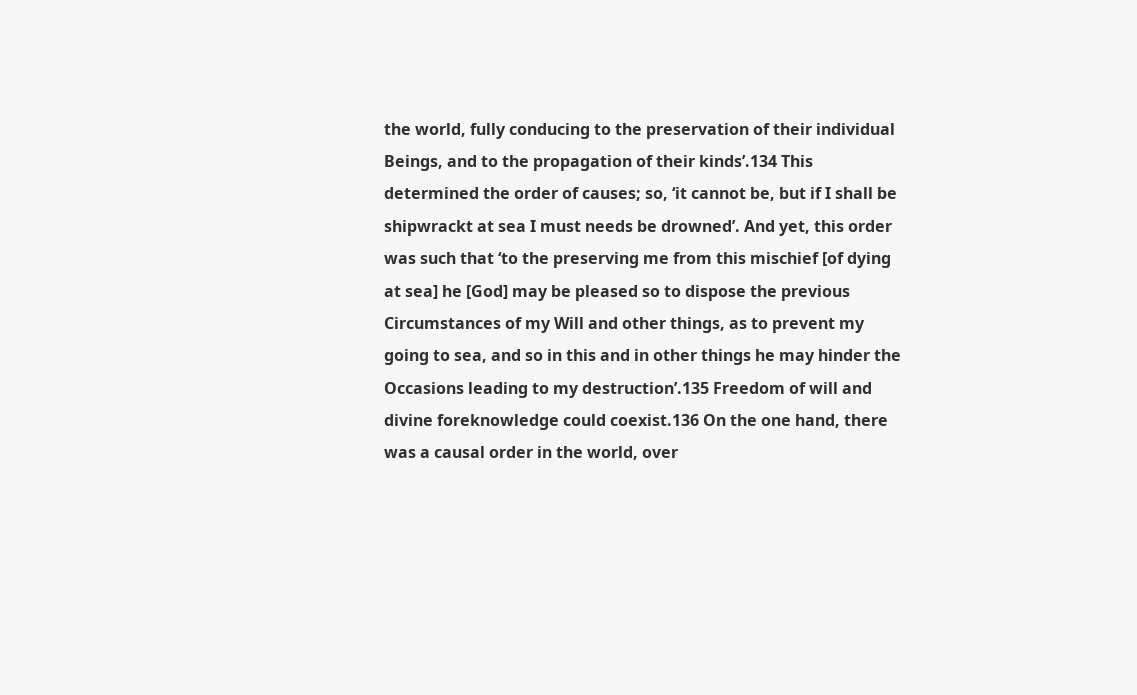the world, fully conducing to the preservation of their individual Beings, and to the propagation of their kinds’.134 This determined the order of causes; so, ‘it cannot be, but if I shall be shipwrackt at sea I must needs be drowned’. And yet, this order was such that ‘to the preserving me from this mischief [of dying at sea] he [God] may be pleased so to dispose the previous Circumstances of my Will and other things, as to prevent my going to sea, and so in this and in other things he may hinder the Occasions leading to my destruction’.135 Freedom of will and divine foreknowledge could coexist.136 On the one hand, there was a causal order in the world, over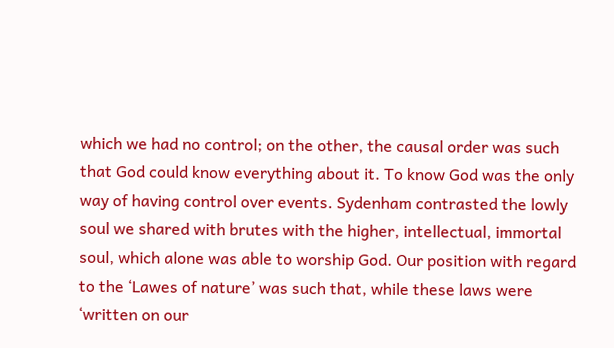which we had no control; on the other, the causal order was such that God could know everything about it. To know God was the only way of having control over events. Sydenham contrasted the lowly soul we shared with brutes with the higher, intellectual, immortal soul, which alone was able to worship God. Our position with regard to the ‘Lawes of nature’ was such that, while these laws were ‘written on our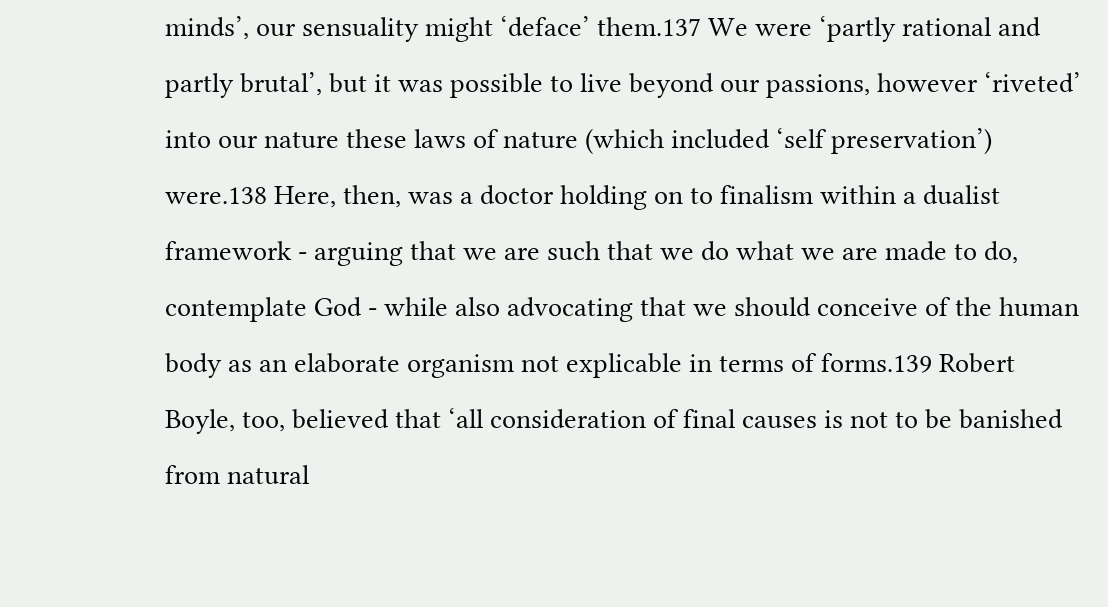minds’, our sensuality might ‘deface’ them.137 We were ‘partly rational and partly brutal’, but it was possible to live beyond our passions, however ‘riveted’ into our nature these laws of nature (which included ‘self preservation’) were.138 Here, then, was a doctor holding on to finalism within a dualist framework - arguing that we are such that we do what we are made to do, contemplate God - while also advocating that we should conceive of the human body as an elaborate organism not explicable in terms of forms.139 Robert Boyle, too, believed that ‘all consideration of final causes is not to be banished from natural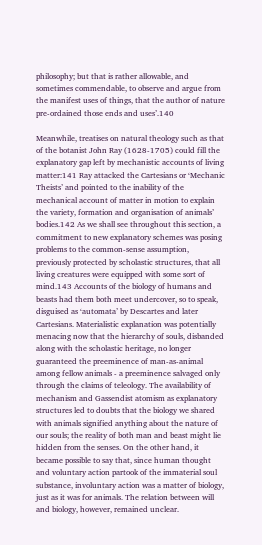philosophy; but that is rather allowable, and sometimes commendable, to observe and argue from the manifest uses of things, that the author of nature pre-ordained those ends and uses’.140

Meanwhile, treatises on natural theology such as that of the botanist John Ray (1628-1705) could fill the explanatory gap left by mechanistic accounts of living matter:141 Ray attacked the Cartesians or ‘Mechanic Theists’ and pointed to the inability of the mechanical account of matter in motion to explain the variety, formation and organisation of animals’ bodies.142 As we shall see throughout this section, a commitment to new explanatory schemes was posing problems to the common-sense assumption, previously protected by scholastic structures, that all living creatures were equipped with some sort of mind.143 Accounts of the biology of humans and beasts had them both meet undercover, so to speak, disguised as ‘automata’ by Descartes and later Cartesians. Materialistic explanation was potentially menacing now that the hierarchy of souls, disbanded along with the scholastic heritage, no longer guaranteed the preeminence of man-as-animal among fellow animals - a preeminence salvaged only through the claims of teleology. The availability of mechanism and Gassendist atomism as explanatory structures led to doubts that the biology we shared with animals signified anything about the nature of our souls; the reality of both man and beast might lie hidden from the senses. On the other hand, it became possible to say that, since human thought and voluntary action partook of the immaterial soul substance, involuntary action was a matter of biology, just as it was for animals. The relation between will and biology, however, remained unclear.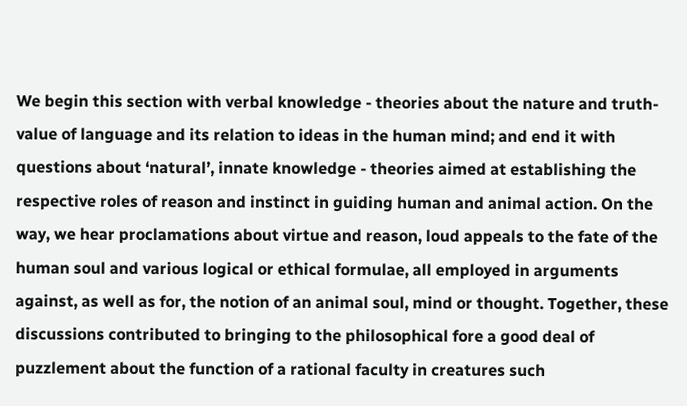We begin this section with verbal knowledge - theories about the nature and truth-value of language and its relation to ideas in the human mind; and end it with questions about ‘natural’, innate knowledge - theories aimed at establishing the respective roles of reason and instinct in guiding human and animal action. On the way, we hear proclamations about virtue and reason, loud appeals to the fate of the human soul and various logical or ethical formulae, all employed in arguments against, as well as for, the notion of an animal soul, mind or thought. Together, these discussions contributed to bringing to the philosophical fore a good deal of puzzlement about the function of a rational faculty in creatures such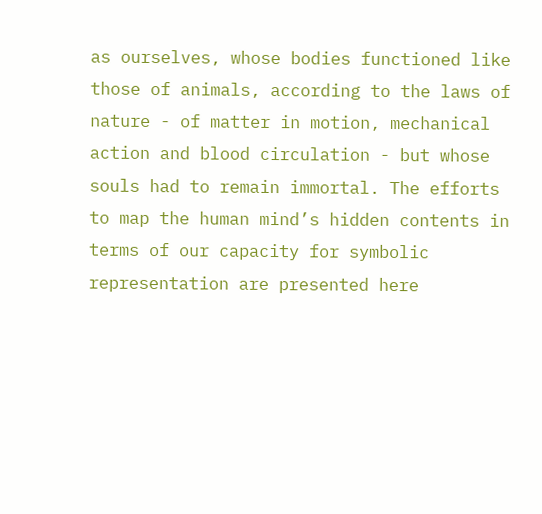as ourselves, whose bodies functioned like those of animals, according to the laws of nature - of matter in motion, mechanical action and blood circulation - but whose souls had to remain immortal. The efforts to map the human mind’s hidden contents in terms of our capacity for symbolic representation are presented here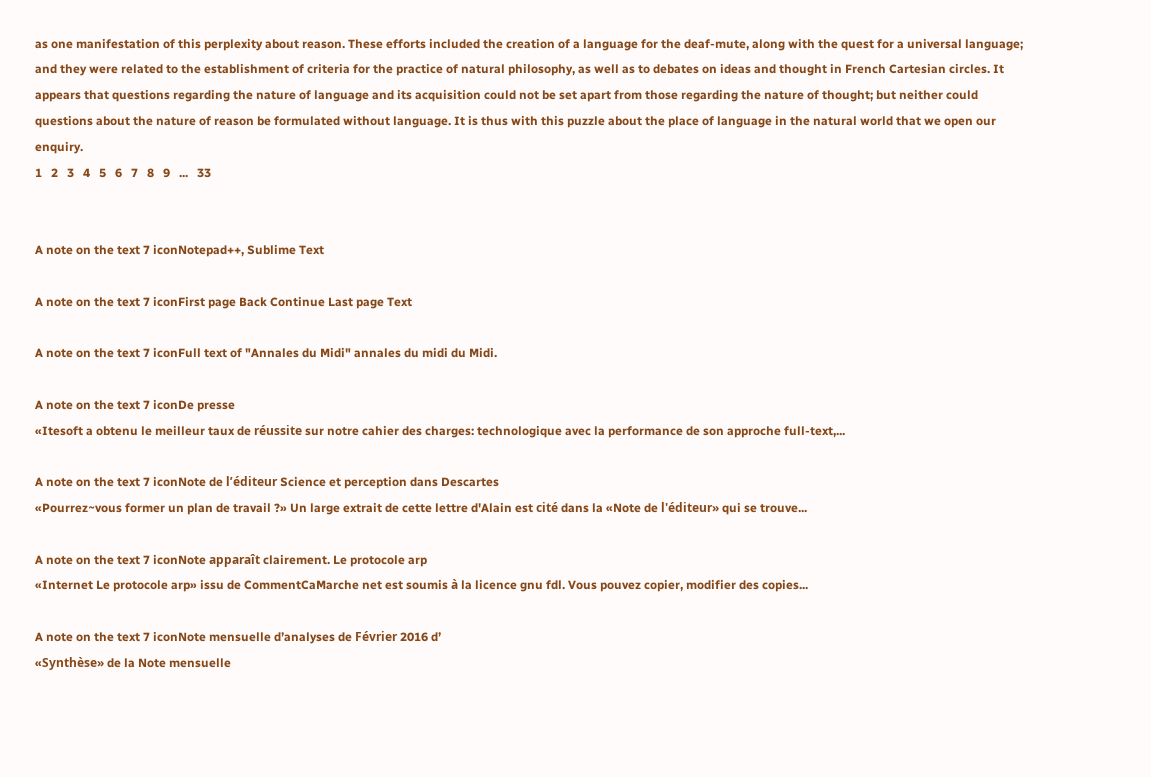as one manifestation of this perplexity about reason. These efforts included the creation of a language for the deaf-mute, along with the quest for a universal language; and they were related to the establishment of criteria for the practice of natural philosophy, as well as to debates on ideas and thought in French Cartesian circles. It appears that questions regarding the nature of language and its acquisition could not be set apart from those regarding the nature of thought; but neither could questions about the nature of reason be formulated without language. It is thus with this puzzle about the place of language in the natural world that we open our enquiry.
1   2   3   4   5   6   7   8   9   ...   33


A note on the text 7 iconNotepad++, Sublime Text

A note on the text 7 iconFirst page Back Continue Last page Text

A note on the text 7 iconFull text of "Annales du Midi" annales du midi du Midi.

A note on the text 7 iconDe presse
«Itesoft a obtenu le meilleur taux de réussite sur notre cahier des charges: technologique avec la performance de son approche full-text,...

A note on the text 7 iconNote de l’éditeur Science et perception dans Descartes
«Pourrez~vous former un plan de travail ?» Un large extrait de cette lettre d'Alain est cité dans la «Note de l'éditeur» qui se trouve...

A note on the text 7 iconNote apparaît clairement. Le protocole arp
«Internet Le protocole arp» issu de CommentCaMarche net est soumis à la licence gnu fdl. Vous pouvez copier, modifier des copies...

A note on the text 7 iconNote mensuelle d’analyses de Février 2016 d’
«Synthèse» de la Note mensuelle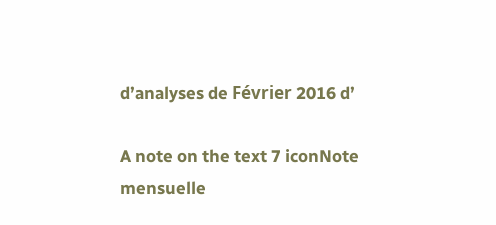d’analyses de Février 2016 d’

A note on the text 7 iconNote mensuelle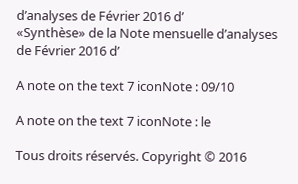d’analyses de Février 2016 d’
«Synthèse» de la Note mensuelle d’analyses de Février 2016 d’

A note on the text 7 iconNote : 09/10

A note on the text 7 iconNote : le

Tous droits réservés. Copyright © 2016